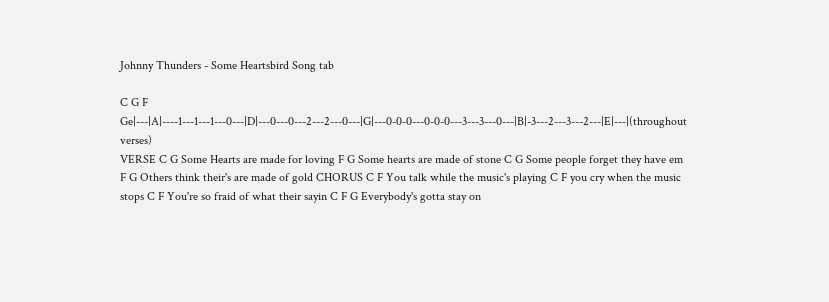Johnny Thunders - Some Heartsbird Song tab

C G F Ge|---|A|----1---1---1---0---|D|---0---0---2---2---0---|G|---0-0-0---0-0-0---3---3---0---|B|-3---2---3---2---|E|---|(throughout verses)
VERSE C G Some Hearts are made for loving F G Some hearts are made of stone C G Some people forget they have em F G Others think their's are made of gold CHORUS C F You talk while the music's playing C F you cry when the music stops C F You're so fraid of what their sayin C F G Everybody's gotta stay on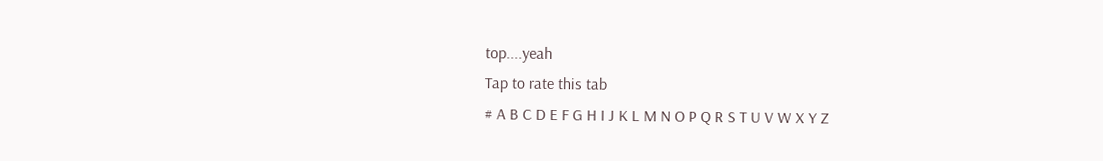top....yeah
Tap to rate this tab
# A B C D E F G H I J K L M N O P Q R S T U V W X Y Z